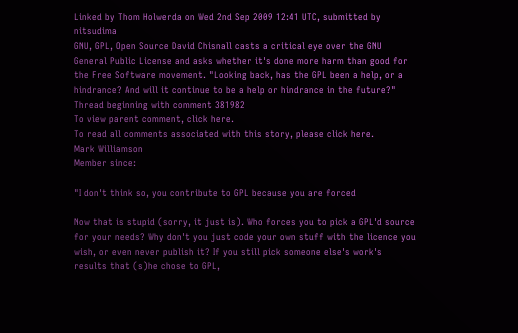Linked by Thom Holwerda on Wed 2nd Sep 2009 12:41 UTC, submitted by nitsudima
GNU, GPL, Open Source David Chisnall casts a critical eye over the GNU General Public License and asks whether it's done more harm than good for the Free Software movement. "Looking back, has the GPL been a help, or a hindrance? And will it continue to be a help or hindrance in the future?"
Thread beginning with comment 381982
To view parent comment, click here.
To read all comments associated with this story, please click here.
Mark Williamson
Member since:

"I don't think so, you contribute to GPL because you are forced

Now that is stupid (sorry, it just is). Who forces you to pick a GPL'd source for your needs? Why don't you just code your own stuff with the licence you wish, or even never publish it? If you still pick someone else's work's results that (s)he chose to GPL,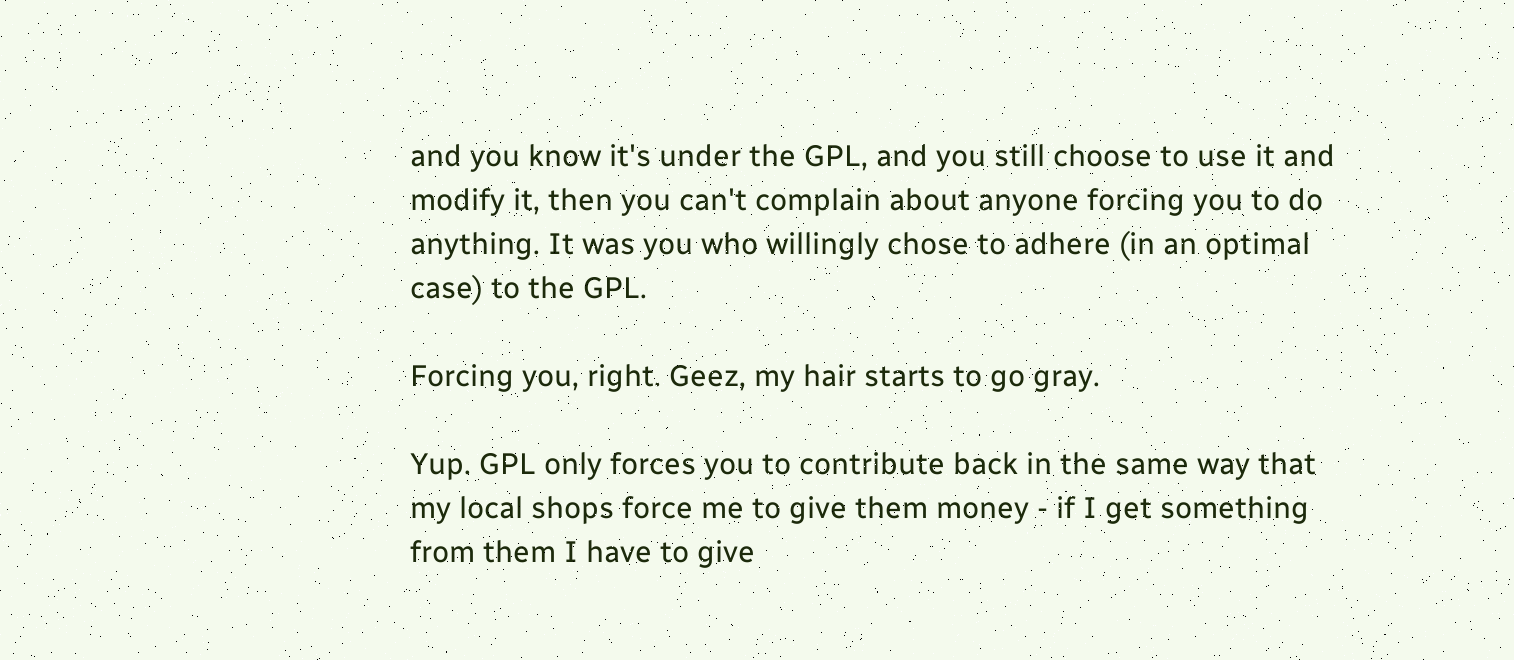and you know it's under the GPL, and you still choose to use it and modify it, then you can't complain about anyone forcing you to do anything. It was you who willingly chose to adhere (in an optimal case) to the GPL.

Forcing you, right. Geez, my hair starts to go gray.

Yup. GPL only forces you to contribute back in the same way that my local shops force me to give them money - if I get something from them I have to give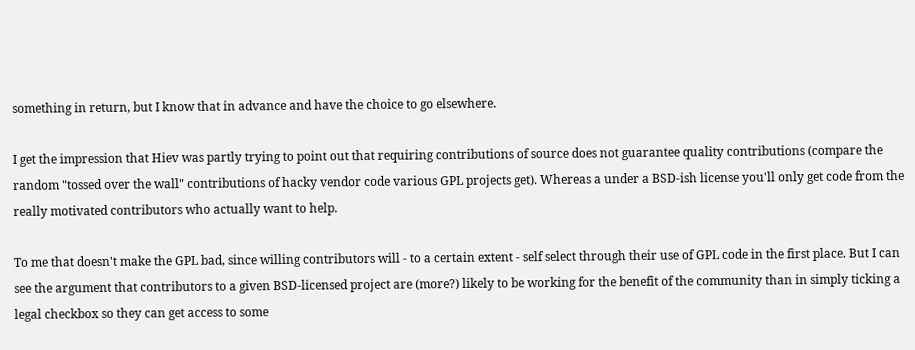something in return, but I know that in advance and have the choice to go elsewhere.

I get the impression that Hiev was partly trying to point out that requiring contributions of source does not guarantee quality contributions (compare the random "tossed over the wall" contributions of hacky vendor code various GPL projects get). Whereas a under a BSD-ish license you'll only get code from the really motivated contributors who actually want to help.

To me that doesn't make the GPL bad, since willing contributors will - to a certain extent - self select through their use of GPL code in the first place. But I can see the argument that contributors to a given BSD-licensed project are (more?) likely to be working for the benefit of the community than in simply ticking a legal checkbox so they can get access to some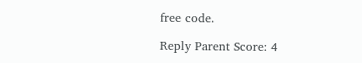free code.

Reply Parent Score: 4